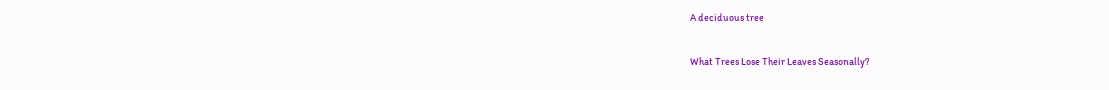A deciduous tree

What Trees Lose Their Leaves Seasonally?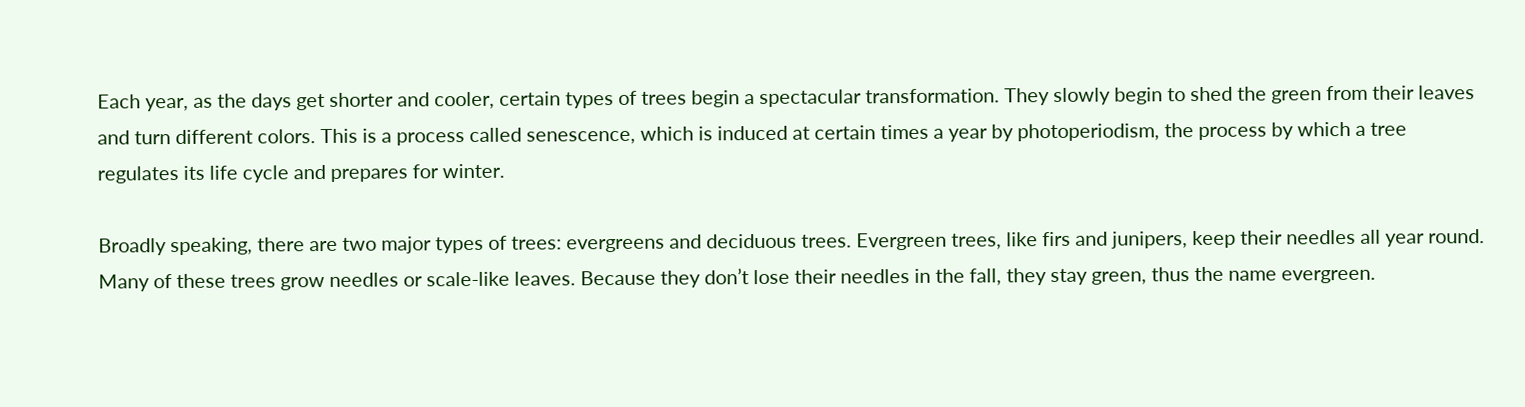Each year, as the days get shorter and cooler, certain types of trees begin a spectacular transformation. They slowly begin to shed the green from their leaves and turn different colors. This is a process called senescence, which is induced at certain times a year by photoperiodism, the process by which a tree regulates its life cycle and prepares for winter.

Broadly speaking, there are two major types of trees: evergreens and deciduous trees. Evergreen trees, like firs and junipers, keep their needles all year round. Many of these trees grow needles or scale-like leaves. Because they don’t lose their needles in the fall, they stay green, thus the name evergreen.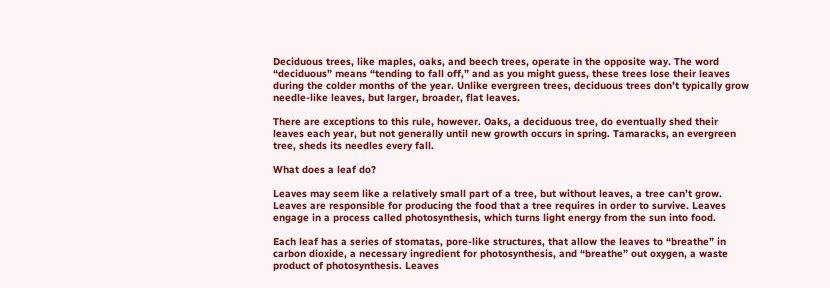Deciduous trees, like maples, oaks, and beech trees, operate in the opposite way. The word “deciduous” means “tending to fall off,” and as you might guess, these trees lose their leaves during the colder months of the year. Unlike evergreen trees, deciduous trees don’t typically grow needle-like leaves, but larger, broader, flat leaves.

There are exceptions to this rule, however. Oaks, a deciduous tree, do eventually shed their leaves each year, but not generally until new growth occurs in spring. Tamaracks, an evergreen tree, sheds its needles every fall.

What does a leaf do?

Leaves may seem like a relatively small part of a tree, but without leaves, a tree can’t grow. Leaves are responsible for producing the food that a tree requires in order to survive. Leaves engage in a process called photosynthesis, which turns light energy from the sun into food.

Each leaf has a series of stomatas, pore-like structures, that allow the leaves to “breathe” in carbon dioxide, a necessary ingredient for photosynthesis, and “breathe” out oxygen, a waste product of photosynthesis. Leaves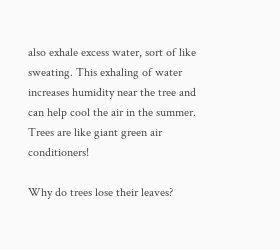also exhale excess water, sort of like sweating. This exhaling of water increases humidity near the tree and can help cool the air in the summer. Trees are like giant green air conditioners!

Why do trees lose their leaves?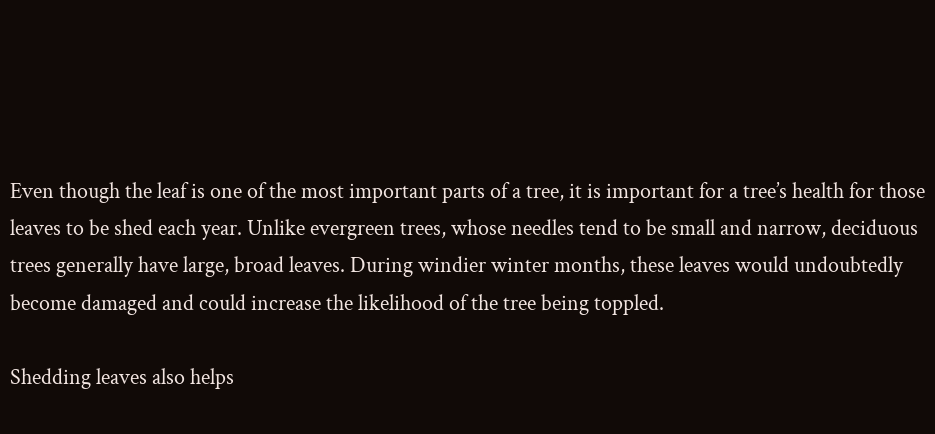Even though the leaf is one of the most important parts of a tree, it is important for a tree’s health for those leaves to be shed each year. Unlike evergreen trees, whose needles tend to be small and narrow, deciduous trees generally have large, broad leaves. During windier winter months, these leaves would undoubtedly become damaged and could increase the likelihood of the tree being toppled.

Shedding leaves also helps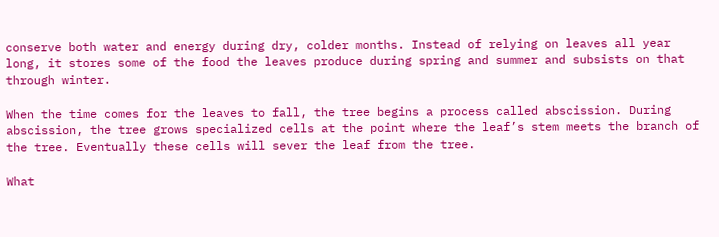conserve both water and energy during dry, colder months. Instead of relying on leaves all year long, it stores some of the food the leaves produce during spring and summer and subsists on that through winter.

When the time comes for the leaves to fall, the tree begins a process called abscission. During abscission, the tree grows specialized cells at the point where the leaf’s stem meets the branch of the tree. Eventually these cells will sever the leaf from the tree.

What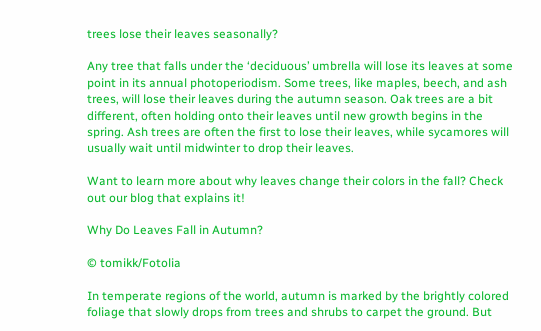trees lose their leaves seasonally?

Any tree that falls under the ‘deciduous’ umbrella will lose its leaves at some point in its annual photoperiodism. Some trees, like maples, beech, and ash trees, will lose their leaves during the autumn season. Oak trees are a bit different, often holding onto their leaves until new growth begins in the spring. Ash trees are often the first to lose their leaves, while sycamores will usually wait until midwinter to drop their leaves.

Want to learn more about why leaves change their colors in the fall? Check out our blog that explains it!

Why Do Leaves Fall in Autumn?

© tomikk/Fotolia

In temperate regions of the world, autumn is marked by the brightly colored foliage that slowly drops from trees and shrubs to carpet the ground. But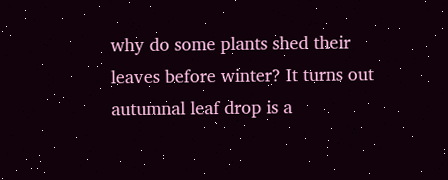why do some plants shed their leaves before winter? It turns out autumnal leaf drop is a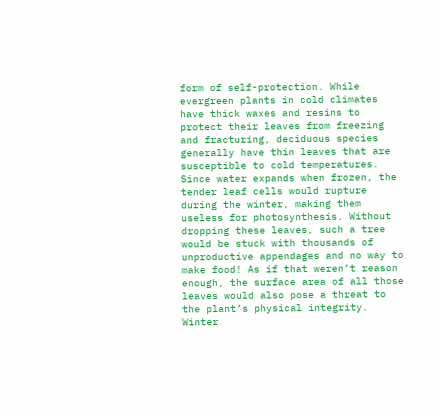form of self-protection. While evergreen plants in cold climates have thick waxes and resins to protect their leaves from freezing and fracturing, deciduous species generally have thin leaves that are susceptible to cold temperatures. Since water expands when frozen, the tender leaf cells would rupture during the winter, making them useless for photosynthesis. Without dropping these leaves, such a tree would be stuck with thousands of unproductive appendages and no way to make food! As if that weren’t reason enough, the surface area of all those leaves would also pose a threat to the plant’s physical integrity. Winter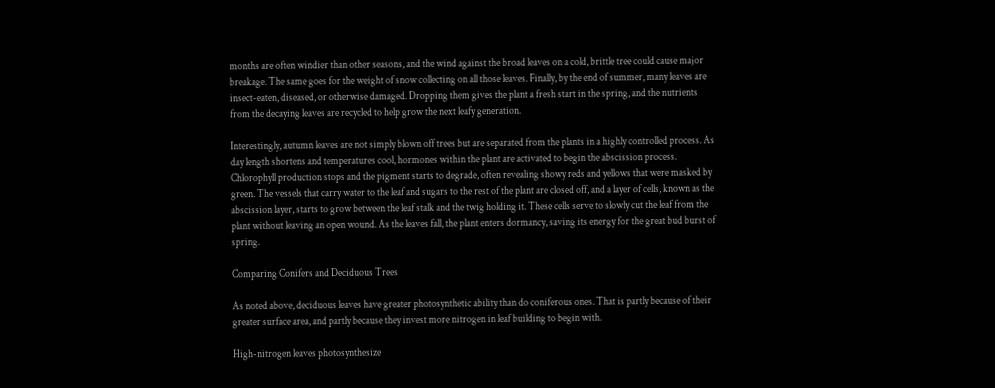months are often windier than other seasons, and the wind against the broad leaves on a cold, brittle tree could cause major breakage. The same goes for the weight of snow collecting on all those leaves. Finally, by the end of summer, many leaves are insect-eaten, diseased, or otherwise damaged. Dropping them gives the plant a fresh start in the spring, and the nutrients from the decaying leaves are recycled to help grow the next leafy generation.

Interestingly, autumn leaves are not simply blown off trees but are separated from the plants in a highly controlled process. As day length shortens and temperatures cool, hormones within the plant are activated to begin the abscission process. Chlorophyll production stops and the pigment starts to degrade, often revealing showy reds and yellows that were masked by green. The vessels that carry water to the leaf and sugars to the rest of the plant are closed off, and a layer of cells, known as the abscission layer, starts to grow between the leaf stalk and the twig holding it. These cells serve to slowly cut the leaf from the plant without leaving an open wound. As the leaves fall, the plant enters dormancy, saving its energy for the great bud burst of spring.

Comparing Conifers and Deciduous Trees

As noted above, deciduous leaves have greater photosynthetic ability than do coniferous ones. That is partly because of their greater surface area, and partly because they invest more nitrogen in leaf building to begin with.

High-nitrogen leaves photosynthesize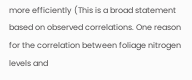more efficiently (This is a broad statement based on observed correlations. One reason for the correlation between foliage nitrogen levels and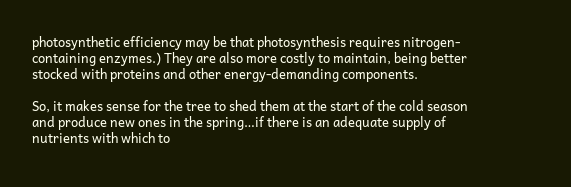photosynthetic efficiency may be that photosynthesis requires nitrogen-containing enzymes.) They are also more costly to maintain, being better stocked with proteins and other energy-demanding components.

So, it makes sense for the tree to shed them at the start of the cold season and produce new ones in the spring…if there is an adequate supply of nutrients with which to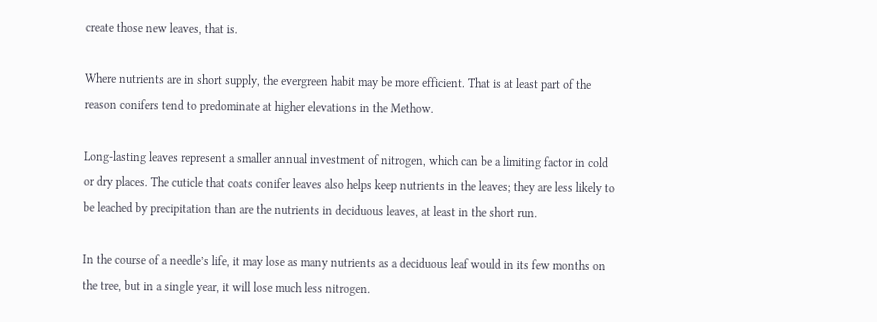create those new leaves, that is.

Where nutrients are in short supply, the evergreen habit may be more efficient. That is at least part of the reason conifers tend to predominate at higher elevations in the Methow.

Long-lasting leaves represent a smaller annual investment of nitrogen, which can be a limiting factor in cold or dry places. The cuticle that coats conifer leaves also helps keep nutrients in the leaves; they are less likely to be leached by precipitation than are the nutrients in deciduous leaves, at least in the short run.

In the course of a needle’s life, it may lose as many nutrients as a deciduous leaf would in its few months on the tree, but in a single year, it will lose much less nitrogen.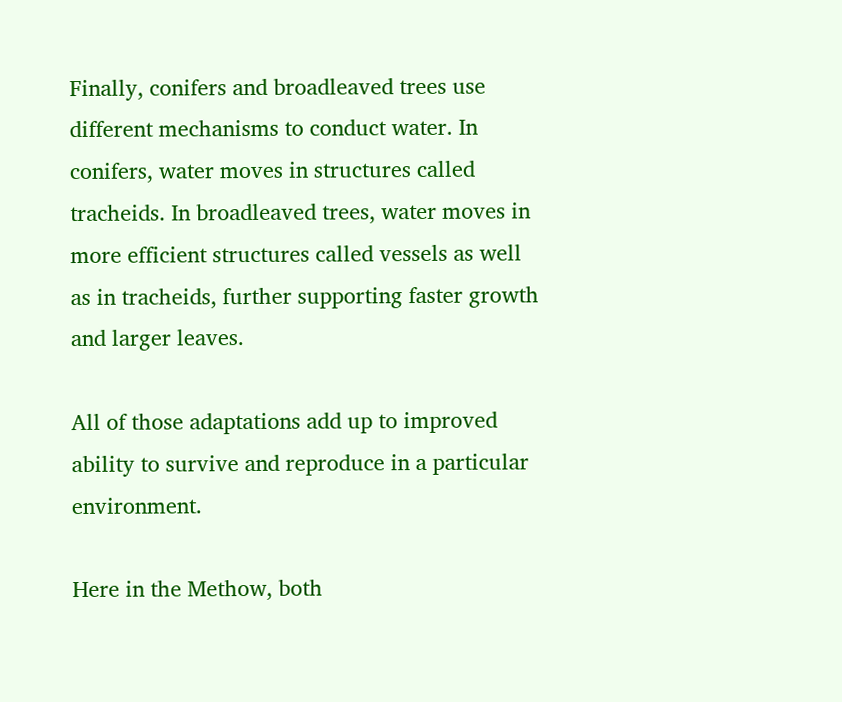Finally, conifers and broadleaved trees use different mechanisms to conduct water. In conifers, water moves in structures called tracheids. In broadleaved trees, water moves in more efficient structures called vessels as well as in tracheids, further supporting faster growth and larger leaves.

All of those adaptations add up to improved ability to survive and reproduce in a particular environment.

Here in the Methow, both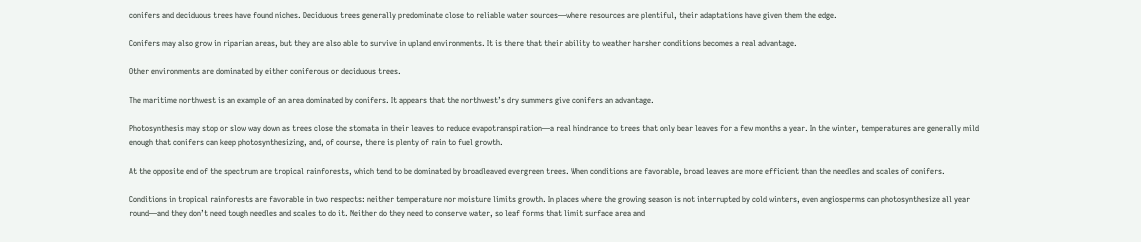conifers and deciduous trees have found niches. Deciduous trees generally predominate close to reliable water sources—where resources are plentiful, their adaptations have given them the edge.

Conifers may also grow in riparian areas, but they are also able to survive in upland environments. It is there that their ability to weather harsher conditions becomes a real advantage.

Other environments are dominated by either coniferous or deciduous trees.

The maritime northwest is an example of an area dominated by conifers. It appears that the northwest’s dry summers give conifers an advantage.

Photosynthesis may stop or slow way down as trees close the stomata in their leaves to reduce evapotranspiration—a real hindrance to trees that only bear leaves for a few months a year. In the winter, temperatures are generally mild enough that conifers can keep photosynthesizing, and, of course, there is plenty of rain to fuel growth.

At the opposite end of the spectrum are tropical rainforests, which tend to be dominated by broadleaved evergreen trees. When conditions are favorable, broad leaves are more efficient than the needles and scales of conifers.

Conditions in tropical rainforests are favorable in two respects: neither temperature nor moisture limits growth. In places where the growing season is not interrupted by cold winters, even angiosperms can photosynthesize all year round—and they don’t need tough needles and scales to do it. Neither do they need to conserve water, so leaf forms that limit surface area and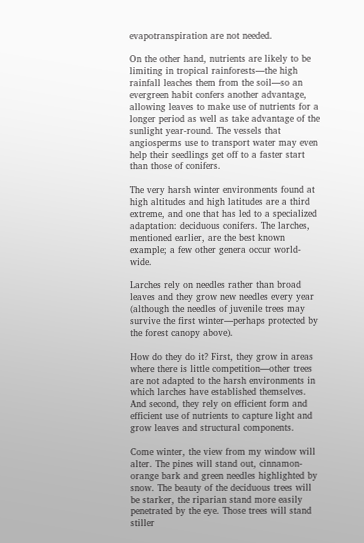evapotranspiration are not needed.

On the other hand, nutrients are likely to be limiting in tropical rainforests—the high rainfall leaches them from the soil—so an evergreen habit confers another advantage, allowing leaves to make use of nutrients for a longer period as well as take advantage of the sunlight year-round. The vessels that angiosperms use to transport water may even help their seedlings get off to a faster start than those of conifers.

The very harsh winter environments found at high altitudes and high latitudes are a third extreme, and one that has led to a specialized adaptation: deciduous conifers. The larches, mentioned earlier, are the best known example; a few other genera occur world-wide.

Larches rely on needles rather than broad leaves and they grow new needles every year (although the needles of juvenile trees may survive the first winter—perhaps protected by the forest canopy above).

How do they do it? First, they grow in areas where there is little competition—other trees are not adapted to the harsh environments in which larches have established themselves. And second, they rely on efficient form and efficient use of nutrients to capture light and grow leaves and structural components.

Come winter, the view from my window will alter. The pines will stand out, cinnamon-orange bark and green needles highlighted by snow. The beauty of the deciduous trees will be starker, the riparian stand more easily penetrated by the eye. Those trees will stand stiller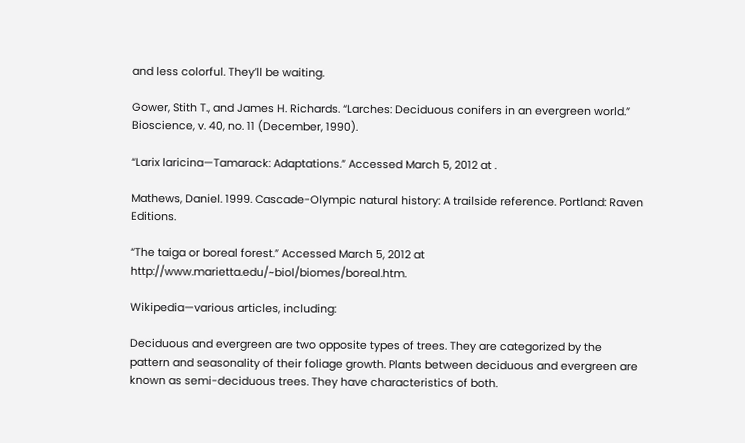and less colorful. They’ll be waiting.

Gower, Stith T., and James H. Richards. “Larches: Deciduous conifers in an evergreen world.” Bioscience, v. 40, no. 11 (December, 1990).

“Larix laricina—Tamarack: Adaptations.” Accessed March 5, 2012 at .

Mathews, Daniel. 1999. Cascade-Olympic natural history: A trailside reference. Portland: Raven Editions.

“The taiga or boreal forest.” Accessed March 5, 2012 at http://www.marietta.edu/~biol/biomes/boreal.htm.

Wikipedia—various articles, including:

Deciduous and evergreen are two opposite types of trees. They are categorized by the pattern and seasonality of their foliage growth. Plants between deciduous and evergreen are known as semi-deciduous trees. They have characteristics of both.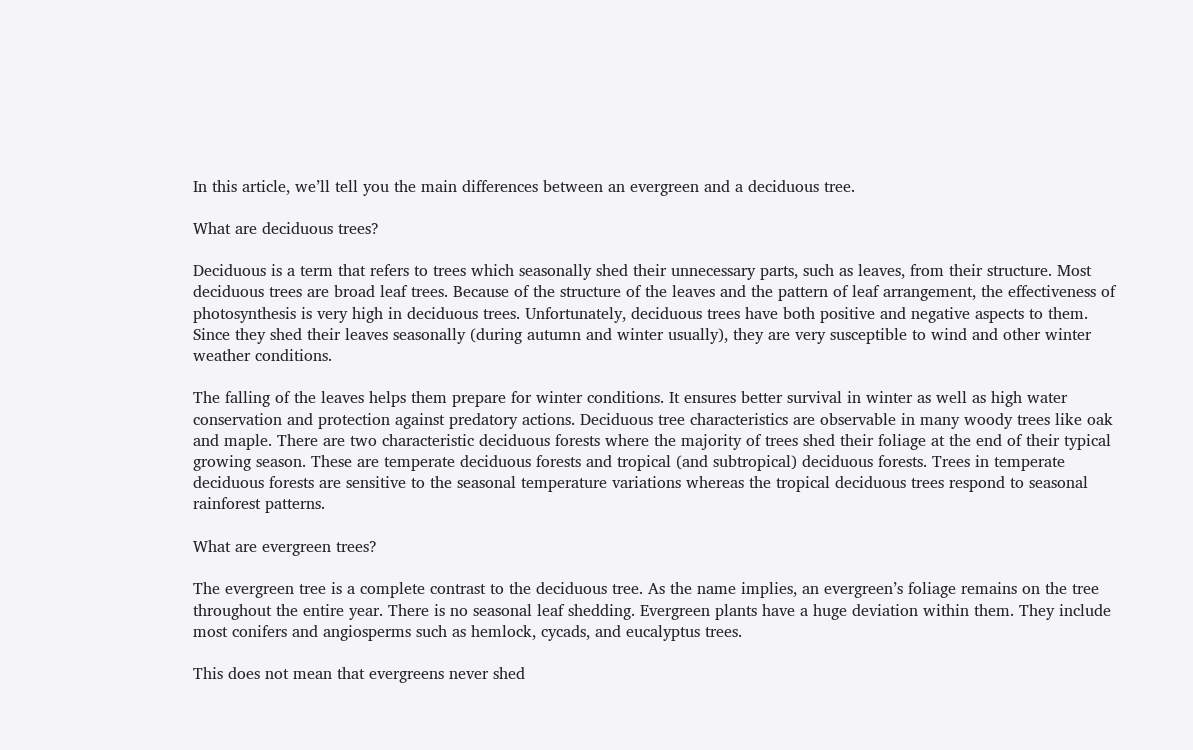In this article, we’ll tell you the main differences between an evergreen and a deciduous tree.

What are deciduous trees?

Deciduous is a term that refers to trees which seasonally shed their unnecessary parts, such as leaves, from their structure. Most deciduous trees are broad leaf trees. Because of the structure of the leaves and the pattern of leaf arrangement, the effectiveness of photosynthesis is very high in deciduous trees. Unfortunately, deciduous trees have both positive and negative aspects to them. Since they shed their leaves seasonally (during autumn and winter usually), they are very susceptible to wind and other winter weather conditions.

The falling of the leaves helps them prepare for winter conditions. It ensures better survival in winter as well as high water conservation and protection against predatory actions. Deciduous tree characteristics are observable in many woody trees like oak and maple. There are two characteristic deciduous forests where the majority of trees shed their foliage at the end of their typical growing season. These are temperate deciduous forests and tropical (and subtropical) deciduous forests. Trees in temperate deciduous forests are sensitive to the seasonal temperature variations whereas the tropical deciduous trees respond to seasonal rainforest patterns.

What are evergreen trees?

The evergreen tree is a complete contrast to the deciduous tree. As the name implies, an evergreen’s foliage remains on the tree throughout the entire year. There is no seasonal leaf shedding. Evergreen plants have a huge deviation within them. They include most conifers and angiosperms such as hemlock, cycads, and eucalyptus trees.

This does not mean that evergreens never shed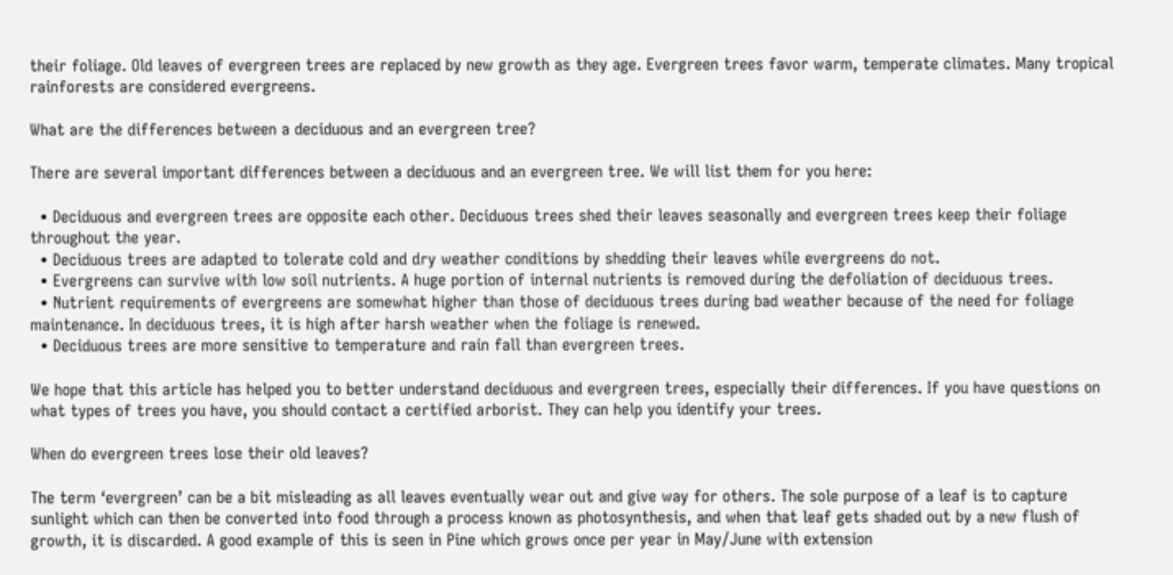their foliage. Old leaves of evergreen trees are replaced by new growth as they age. Evergreen trees favor warm, temperate climates. Many tropical rainforests are considered evergreens.

What are the differences between a deciduous and an evergreen tree?

There are several important differences between a deciduous and an evergreen tree. We will list them for you here:

  • Deciduous and evergreen trees are opposite each other. Deciduous trees shed their leaves seasonally and evergreen trees keep their foliage throughout the year.
  • Deciduous trees are adapted to tolerate cold and dry weather conditions by shedding their leaves while evergreens do not.
  • Evergreens can survive with low soil nutrients. A huge portion of internal nutrients is removed during the defoliation of deciduous trees.
  • Nutrient requirements of evergreens are somewhat higher than those of deciduous trees during bad weather because of the need for foliage maintenance. In deciduous trees, it is high after harsh weather when the foliage is renewed.
  • Deciduous trees are more sensitive to temperature and rain fall than evergreen trees.

We hope that this article has helped you to better understand deciduous and evergreen trees, especially their differences. If you have questions on what types of trees you have, you should contact a certified arborist. They can help you identify your trees.

When do evergreen trees lose their old leaves?

The term ‘evergreen’ can be a bit misleading as all leaves eventually wear out and give way for others. The sole purpose of a leaf is to capture sunlight which can then be converted into food through a process known as photosynthesis, and when that leaf gets shaded out by a new flush of growth, it is discarded. A good example of this is seen in Pine which grows once per year in May/June with extension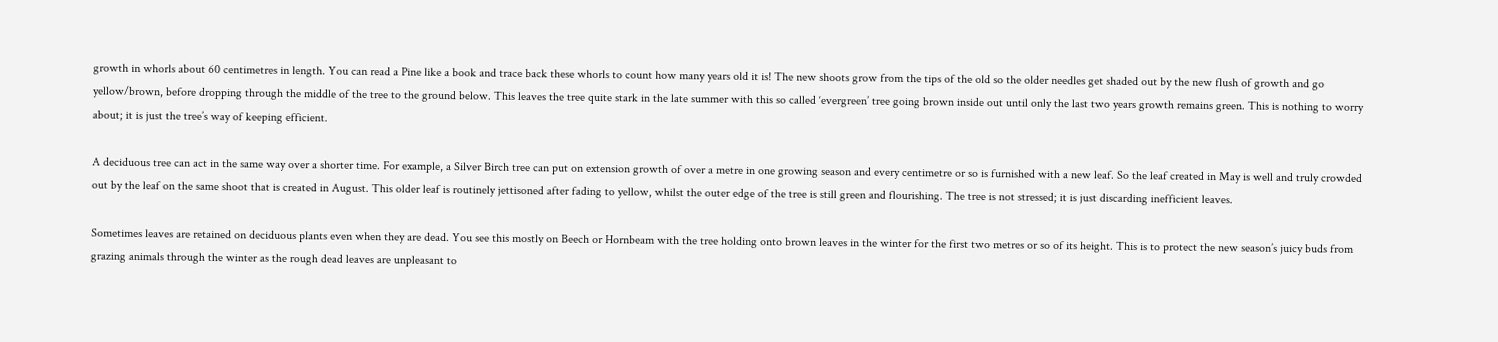growth in whorls about 60 centimetres in length. You can read a Pine like a book and trace back these whorls to count how many years old it is! The new shoots grow from the tips of the old so the older needles get shaded out by the new flush of growth and go yellow/brown, before dropping through the middle of the tree to the ground below. This leaves the tree quite stark in the late summer with this so called ‘evergreen’ tree going brown inside out until only the last two years growth remains green. This is nothing to worry about; it is just the tree’s way of keeping efficient.

A deciduous tree can act in the same way over a shorter time. For example, a Silver Birch tree can put on extension growth of over a metre in one growing season and every centimetre or so is furnished with a new leaf. So the leaf created in May is well and truly crowded out by the leaf on the same shoot that is created in August. This older leaf is routinely jettisoned after fading to yellow, whilst the outer edge of the tree is still green and flourishing. The tree is not stressed; it is just discarding inefficient leaves.

Sometimes leaves are retained on deciduous plants even when they are dead. You see this mostly on Beech or Hornbeam with the tree holding onto brown leaves in the winter for the first two metres or so of its height. This is to protect the new season’s juicy buds from grazing animals through the winter as the rough dead leaves are unpleasant to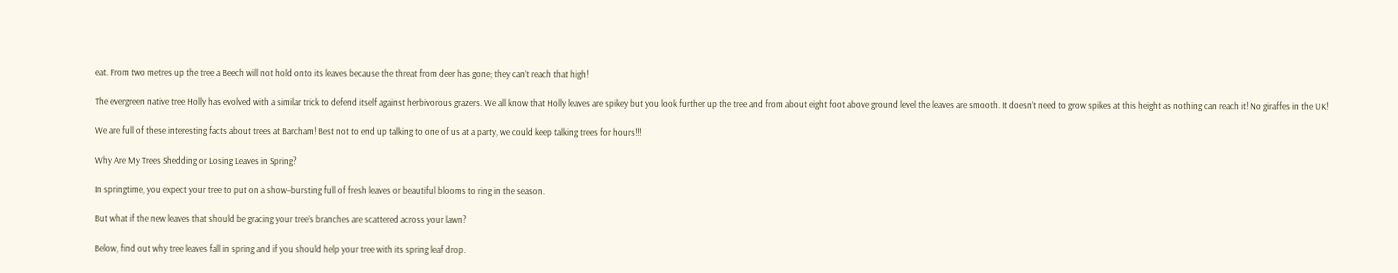eat. From two metres up the tree a Beech will not hold onto its leaves because the threat from deer has gone; they can’t reach that high!

The evergreen native tree Holly has evolved with a similar trick to defend itself against herbivorous grazers. We all know that Holly leaves are spikey but you look further up the tree and from about eight foot above ground level the leaves are smooth. It doesn’t need to grow spikes at this height as nothing can reach it! No giraffes in the UK!

We are full of these interesting facts about trees at Barcham! Best not to end up talking to one of us at a party, we could keep talking trees for hours!!!

Why Are My Trees Shedding or Losing Leaves in Spring?

In springtime, you expect your tree to put on a show–bursting full of fresh leaves or beautiful blooms to ring in the season.

But what if the new leaves that should be gracing your tree’s branches are scattered across your lawn?

Below, find out why tree leaves fall in spring and if you should help your tree with its spring leaf drop.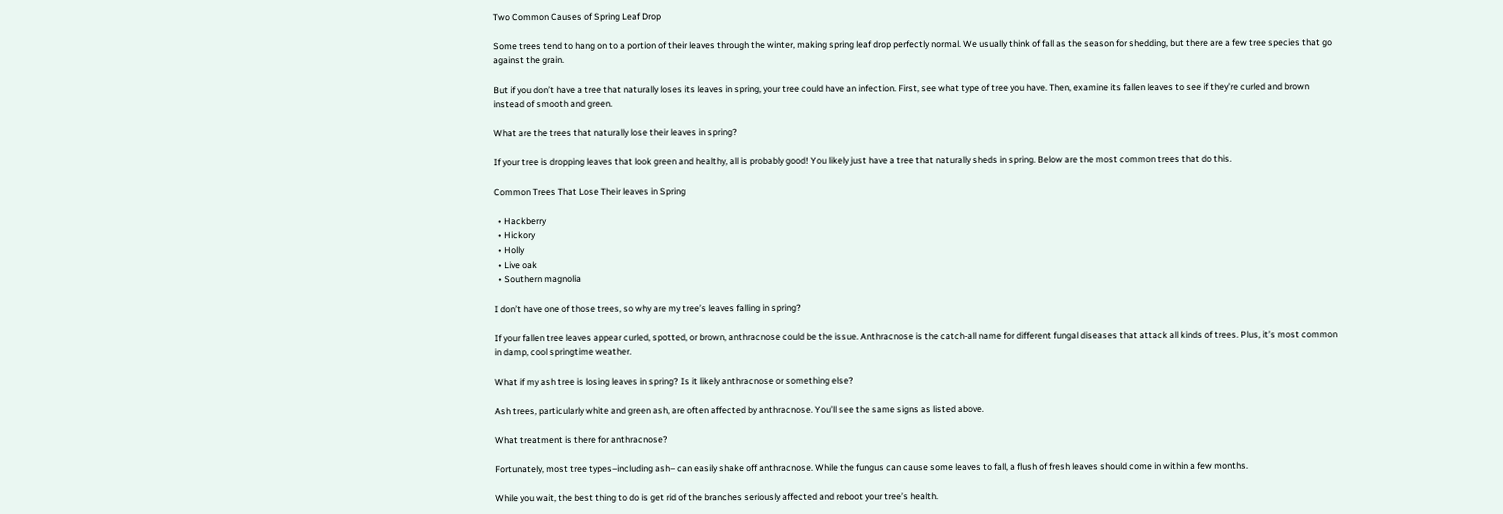Two Common Causes of Spring Leaf Drop

Some trees tend to hang on to a portion of their leaves through the winter, making spring leaf drop perfectly normal. We usually think of fall as the season for shedding, but there are a few tree species that go against the grain.

But if you don’t have a tree that naturally loses its leaves in spring, your tree could have an infection. First, see what type of tree you have. Then, examine its fallen leaves to see if they’re curled and brown instead of smooth and green.

What are the trees that naturally lose their leaves in spring?

If your tree is dropping leaves that look green and healthy, all is probably good! You likely just have a tree that naturally sheds in spring. Below are the most common trees that do this.

Common Trees That Lose Their leaves in Spring

  • Hackberry
  • Hickory
  • Holly
  • Live oak
  • Southern magnolia

I don’t have one of those trees, so why are my tree’s leaves falling in spring?

If your fallen tree leaves appear curled, spotted, or brown, anthracnose could be the issue. Anthracnose is the catch-all name for different fungal diseases that attack all kinds of trees. Plus, it’s most common in damp, cool springtime weather.

What if my ash tree is losing leaves in spring? Is it likely anthracnose or something else?

Ash trees, particularly white and green ash, are often affected by anthracnose. You’ll see the same signs as listed above.

What treatment is there for anthracnose?

Fortunately, most tree types–including ash– can easily shake off anthracnose. While the fungus can cause some leaves to fall, a flush of fresh leaves should come in within a few months.

While you wait, the best thing to do is get rid of the branches seriously affected and reboot your tree’s health.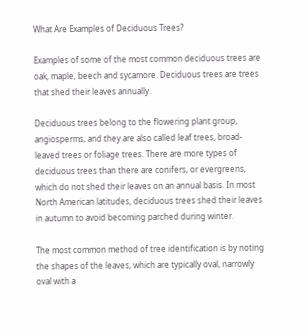What Are Examples of Deciduous Trees?

Examples of some of the most common deciduous trees are oak, maple, beech and sycamore. Deciduous trees are trees that shed their leaves annually.

Deciduous trees belong to the flowering plant group, angiosperms, and they are also called leaf trees, broad-leaved trees or foliage trees. There are more types of deciduous trees than there are conifers, or evergreens, which do not shed their leaves on an annual basis. In most North American latitudes, deciduous trees shed their leaves in autumn to avoid becoming parched during winter.

The most common method of tree identification is by noting the shapes of the leaves, which are typically oval, narrowly oval with a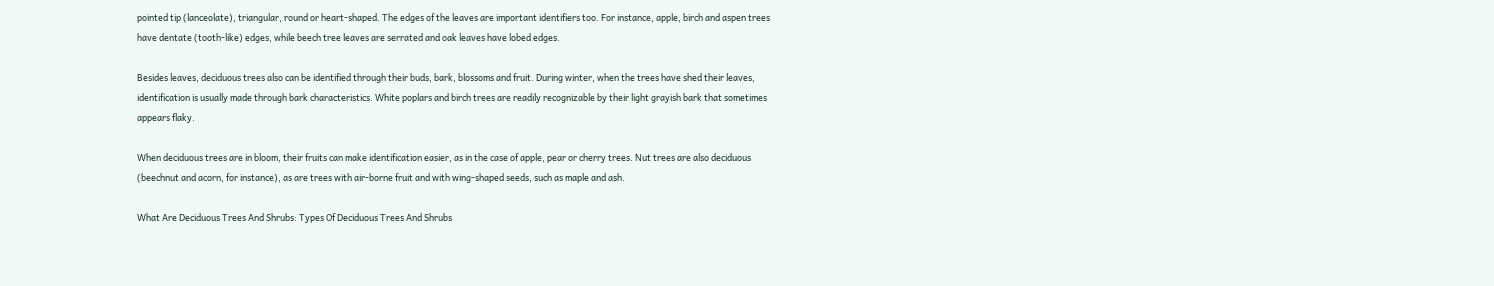pointed tip (lanceolate), triangular, round or heart-shaped. The edges of the leaves are important identifiers too. For instance, apple, birch and aspen trees have dentate (tooth-like) edges, while beech tree leaves are serrated and oak leaves have lobed edges.

Besides leaves, deciduous trees also can be identified through their buds, bark, blossoms and fruit. During winter, when the trees have shed their leaves, identification is usually made through bark characteristics. White poplars and birch trees are readily recognizable by their light grayish bark that sometimes appears flaky.

When deciduous trees are in bloom, their fruits can make identification easier, as in the case of apple, pear or cherry trees. Nut trees are also deciduous (beechnut and acorn, for instance), as are trees with air-borne fruit and with wing-shaped seeds, such as maple and ash.

What Are Deciduous Trees And Shrubs: Types Of Deciduous Trees And Shrubs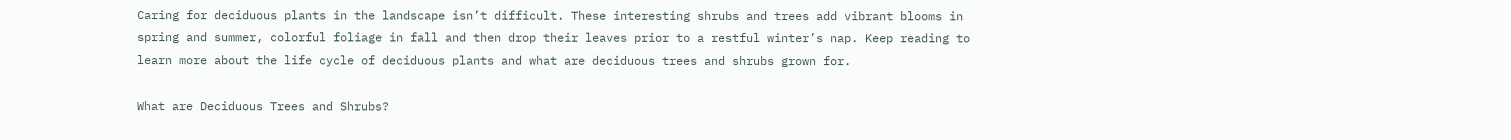Caring for deciduous plants in the landscape isn’t difficult. These interesting shrubs and trees add vibrant blooms in spring and summer, colorful foliage in fall and then drop their leaves prior to a restful winter’s nap. Keep reading to learn more about the life cycle of deciduous plants and what are deciduous trees and shrubs grown for.

What are Deciduous Trees and Shrubs?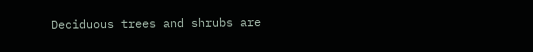Deciduous trees and shrubs are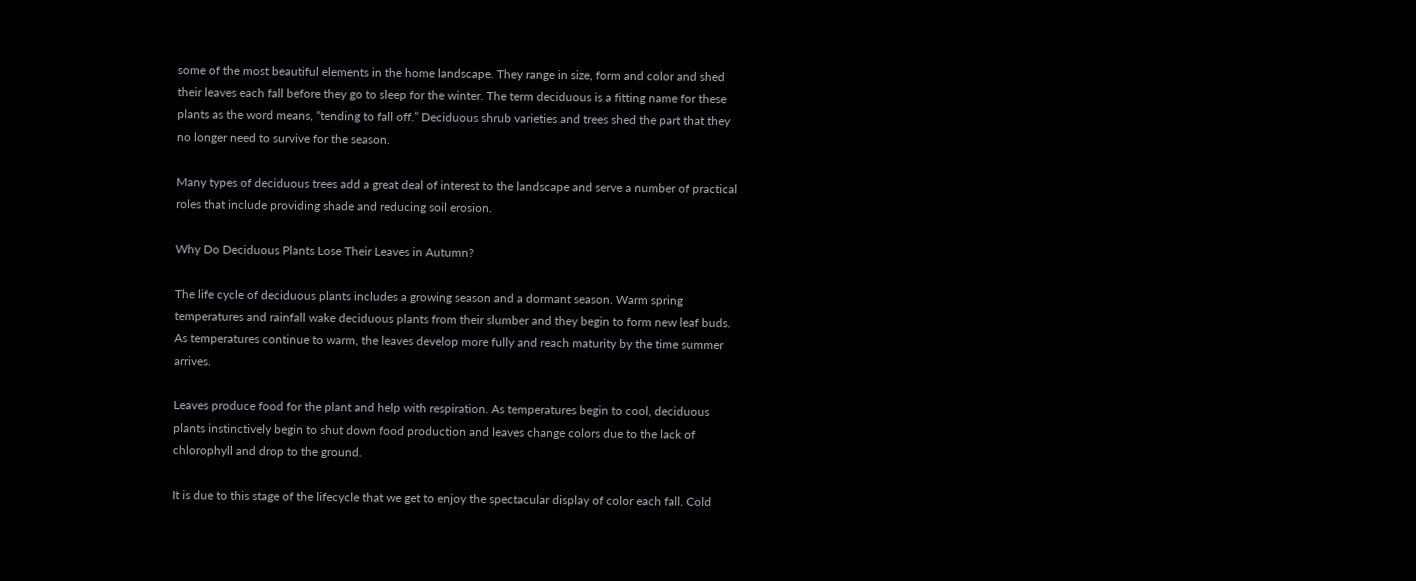some of the most beautiful elements in the home landscape. They range in size, form and color and shed their leaves each fall before they go to sleep for the winter. The term deciduous is a fitting name for these plants as the word means, “tending to fall off.” Deciduous shrub varieties and trees shed the part that they no longer need to survive for the season.

Many types of deciduous trees add a great deal of interest to the landscape and serve a number of practical roles that include providing shade and reducing soil erosion.

Why Do Deciduous Plants Lose Their Leaves in Autumn?

The life cycle of deciduous plants includes a growing season and a dormant season. Warm spring temperatures and rainfall wake deciduous plants from their slumber and they begin to form new leaf buds. As temperatures continue to warm, the leaves develop more fully and reach maturity by the time summer arrives.

Leaves produce food for the plant and help with respiration. As temperatures begin to cool, deciduous plants instinctively begin to shut down food production and leaves change colors due to the lack of chlorophyll and drop to the ground.

It is due to this stage of the lifecycle that we get to enjoy the spectacular display of color each fall. Cold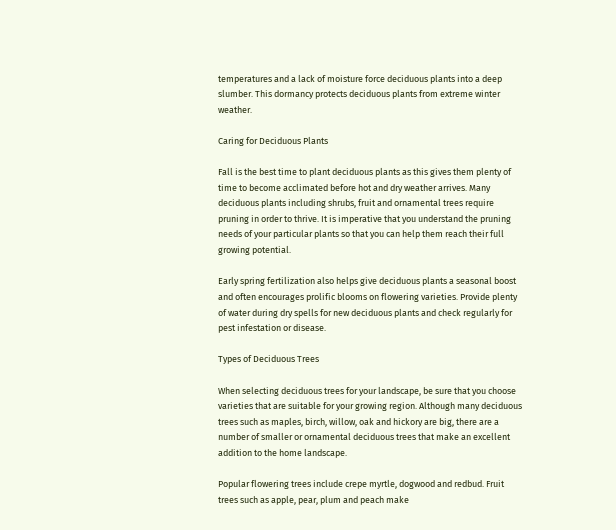temperatures and a lack of moisture force deciduous plants into a deep slumber. This dormancy protects deciduous plants from extreme winter weather.

Caring for Deciduous Plants

Fall is the best time to plant deciduous plants as this gives them plenty of time to become acclimated before hot and dry weather arrives. Many deciduous plants including shrubs, fruit and ornamental trees require pruning in order to thrive. It is imperative that you understand the pruning needs of your particular plants so that you can help them reach their full growing potential.

Early spring fertilization also helps give deciduous plants a seasonal boost and often encourages prolific blooms on flowering varieties. Provide plenty of water during dry spells for new deciduous plants and check regularly for pest infestation or disease.

Types of Deciduous Trees

When selecting deciduous trees for your landscape, be sure that you choose varieties that are suitable for your growing region. Although many deciduous trees such as maples, birch, willow, oak and hickory are big, there are a number of smaller or ornamental deciduous trees that make an excellent addition to the home landscape.

Popular flowering trees include crepe myrtle, dogwood and redbud. Fruit trees such as apple, pear, plum and peach make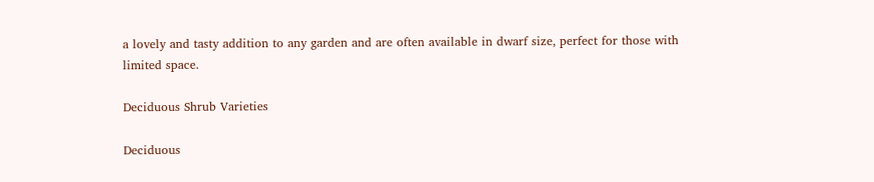a lovely and tasty addition to any garden and are often available in dwarf size, perfect for those with limited space.

Deciduous Shrub Varieties

Deciduous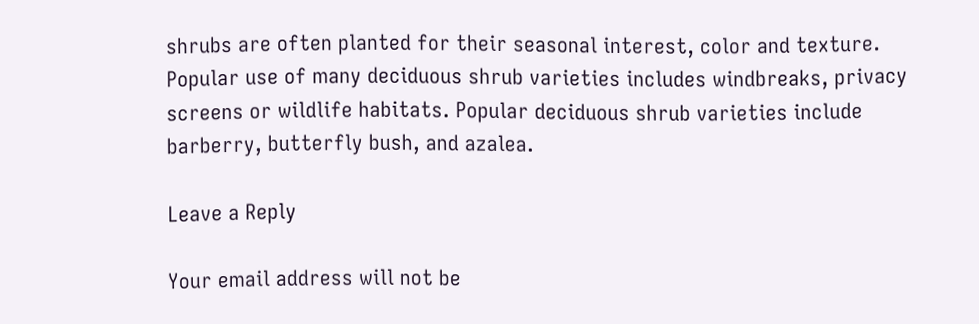shrubs are often planted for their seasonal interest, color and texture. Popular use of many deciduous shrub varieties includes windbreaks, privacy screens or wildlife habitats. Popular deciduous shrub varieties include barberry, butterfly bush, and azalea.

Leave a Reply

Your email address will not be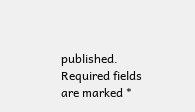published. Required fields are marked *